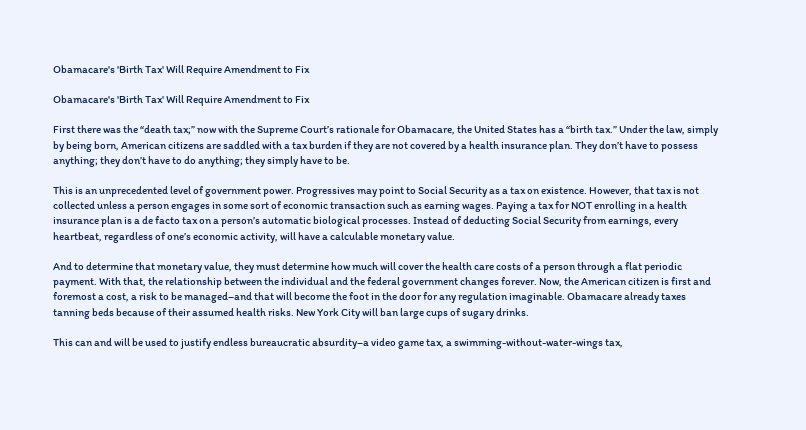Obamacare's 'Birth Tax' Will Require Amendment to Fix

Obamacare's 'Birth Tax' Will Require Amendment to Fix

First there was the “death tax;” now with the Supreme Court’s rationale for Obamacare, the United States has a “birth tax.” Under the law, simply by being born, American citizens are saddled with a tax burden if they are not covered by a health insurance plan. They don’t have to possess anything; they don’t have to do anything; they simply have to be.

This is an unprecedented level of government power. Progressives may point to Social Security as a tax on existence. However, that tax is not collected unless a person engages in some sort of economic transaction such as earning wages. Paying a tax for NOT enrolling in a health insurance plan is a de facto tax on a person’s automatic biological processes. Instead of deducting Social Security from earnings, every heartbeat, regardless of one’s economic activity, will have a calculable monetary value.

And to determine that monetary value, they must determine how much will cover the health care costs of a person through a flat periodic payment. With that, the relationship between the individual and the federal government changes forever. Now, the American citizen is first and foremost a cost, a risk to be managed–and that will become the foot in the door for any regulation imaginable. Obamacare already taxes tanning beds because of their assumed health risks. New York City will ban large cups of sugary drinks.

This can and will be used to justify endless bureaucratic absurdity–a video game tax, a swimming-without-water-wings tax,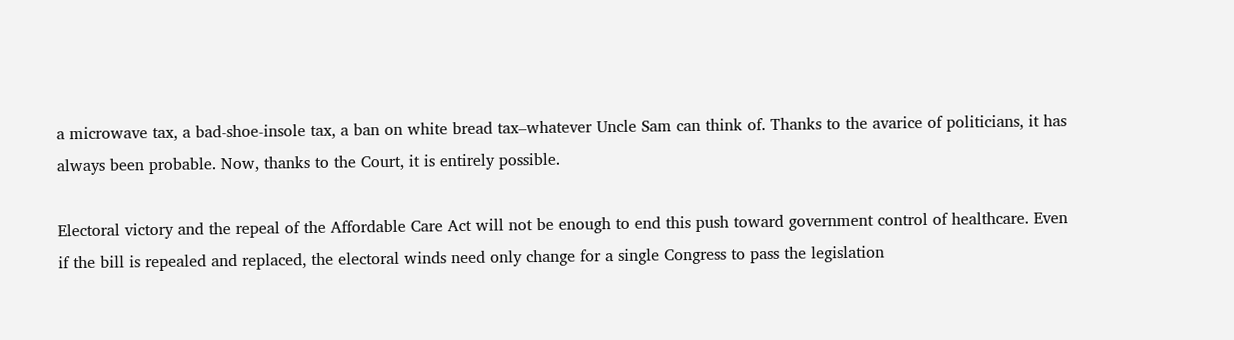a microwave tax, a bad-shoe-insole tax, a ban on white bread tax–whatever Uncle Sam can think of. Thanks to the avarice of politicians, it has always been probable. Now, thanks to the Court, it is entirely possible.

Electoral victory and the repeal of the Affordable Care Act will not be enough to end this push toward government control of healthcare. Even if the bill is repealed and replaced, the electoral winds need only change for a single Congress to pass the legislation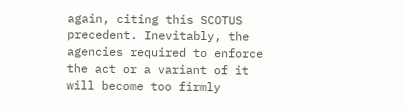again, citing this SCOTUS precedent. Inevitably, the agencies required to enforce the act or a variant of it will become too firmly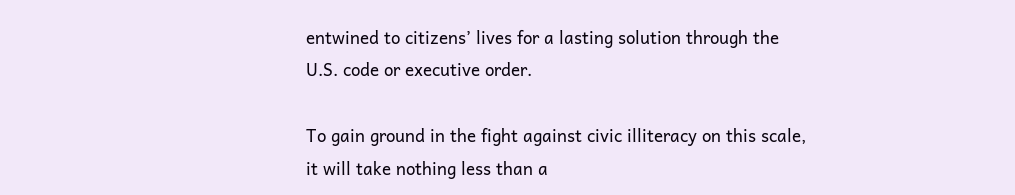entwined to citizens’ lives for a lasting solution through the U.S. code or executive order.

To gain ground in the fight against civic illiteracy on this scale, it will take nothing less than a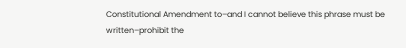Constitutional Amendment to–and I cannot believe this phrase must be written–prohibit the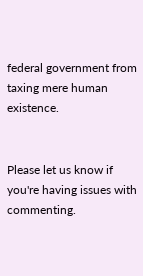federal government from taxing mere human existence.


Please let us know if you're having issues with commenting.